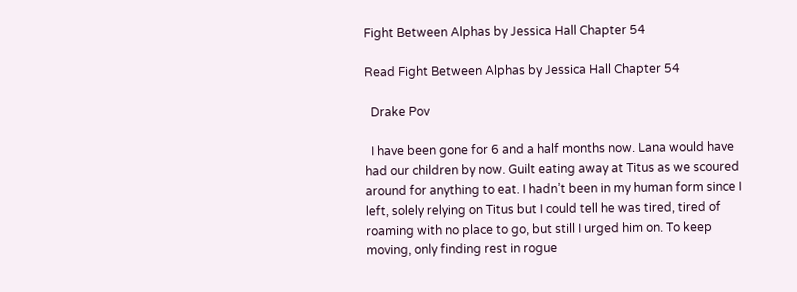Fight Between Alphas by Jessica Hall Chapter 54

Read Fight Between Alphas by Jessica Hall Chapter 54

  Drake Pov

  I have been gone for 6 and a half months now. Lana would have had our children by now. Guilt eating away at Titus as we scoured around for anything to eat. I hadn’t been in my human form since I left, solely relying on Titus but I could tell he was tired, tired of roaming with no place to go, but still I urged him on. To keep moving, only finding rest in rogue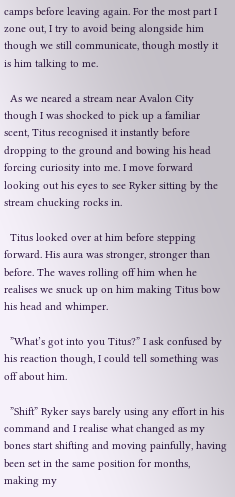camps before leaving again. For the most part I zone out, I try to avoid being alongside him though we still communicate, though mostly it is him talking to me.

  As we neared a stream near Avalon City though I was shocked to pick up a familiar scent, Titus recognised it instantly before dropping to the ground and bowing his head forcing curiosity into me. I move forward looking out his eyes to see Ryker sitting by the stream chucking rocks in.

  Titus looked over at him before stepping forward. His aura was stronger, stronger than before. The waves rolling off him when he realises we snuck up on him making Titus bow his head and whimper.

  ”What’s got into you Titus?” I ask confused by his reaction though, I could tell something was off about him.

  ”Shift” Ryker says barely using any effort in his command and I realise what changed as my bones start shifting and moving painfully, having been set in the same position for months, making my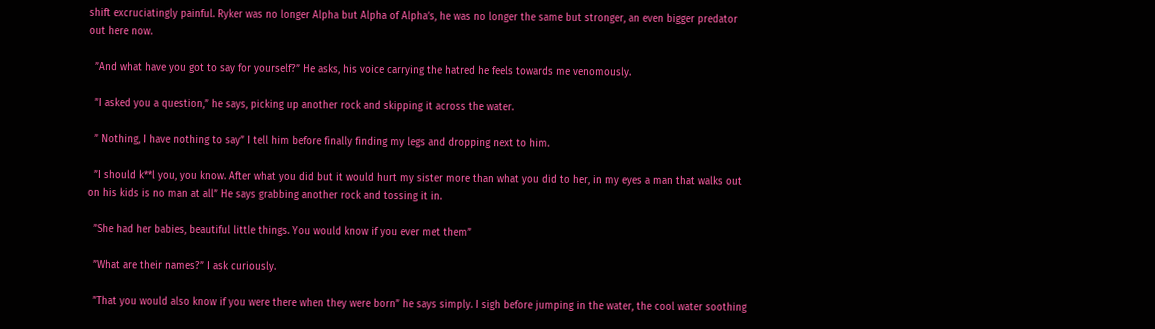shift excruciatingly painful. Ryker was no longer Alpha but Alpha of Alpha’s, he was no longer the same but stronger, an even bigger predator out here now.

  ”And what have you got to say for yourself?” He asks, his voice carrying the hatred he feels towards me venomously.

  ”I asked you a question,” he says, picking up another rock and skipping it across the water.

  ” Nothing, I have nothing to say” I tell him before finally finding my legs and dropping next to him.

  ”I should k**l you, you know. After what you did but it would hurt my sister more than what you did to her, in my eyes a man that walks out on his kids is no man at all” He says grabbing another rock and tossing it in.

  ”She had her babies, beautiful little things. You would know if you ever met them”

  ”What are their names?” I ask curiously.

  ”That you would also know if you were there when they were born” he says simply. I sigh before jumping in the water, the cool water soothing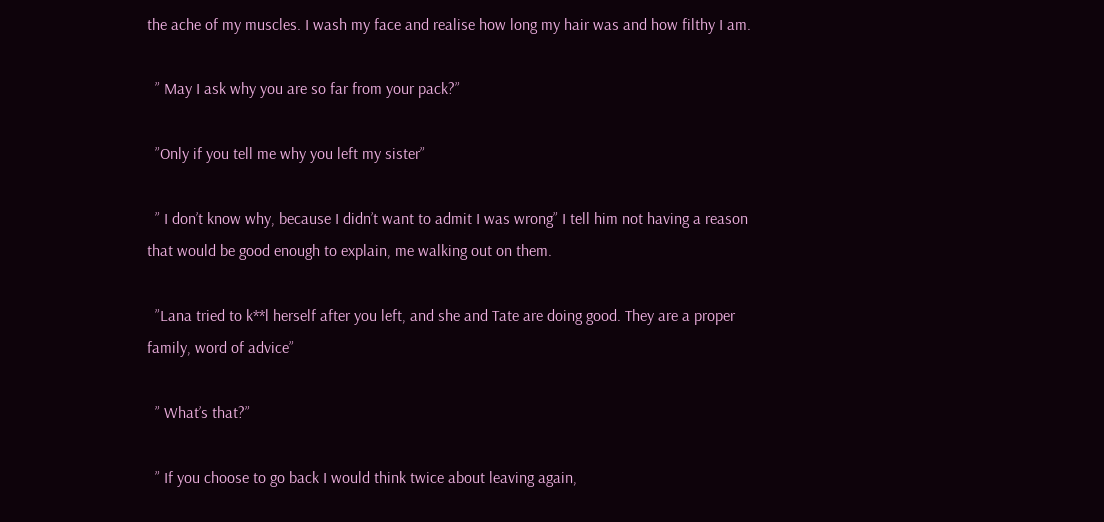the ache of my muscles. I wash my face and realise how long my hair was and how filthy I am.

  ” May I ask why you are so far from your pack?”

  ”Only if you tell me why you left my sister”

  ” I don’t know why, because I didn’t want to admit I was wrong” I tell him not having a reason that would be good enough to explain, me walking out on them.

  ”Lana tried to k**l herself after you left, and she and Tate are doing good. They are a proper family, word of advice”

  ” What’s that?”

  ” If you choose to go back I would think twice about leaving again,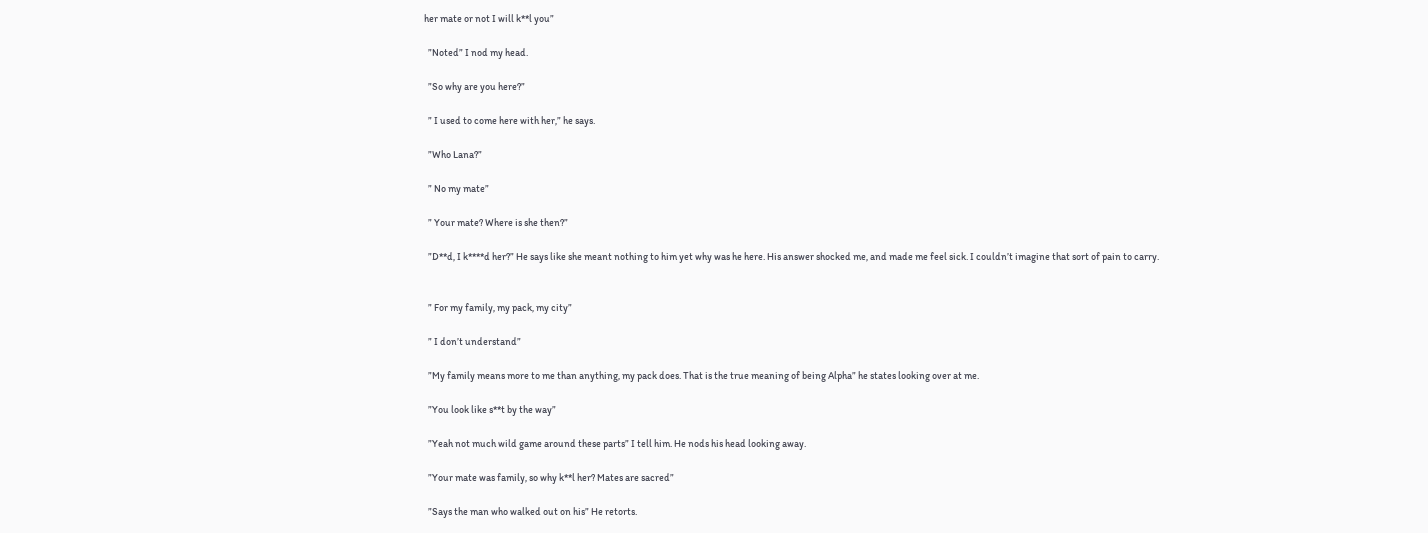her mate or not I will k**l you”

  ”Noted” I nod my head.

  ”So why are you here?”

  ” I used to come here with her,” he says.

  ”Who Lana?”

  ” No my mate”

  ” Your mate? Where is she then?”

  ”D**d, I k****d her?” He says like she meant nothing to him yet why was he here. His answer shocked me, and made me feel sick. I couldn’t imagine that sort of pain to carry.


  ” For my family, my pack, my city”

  ” I don’t understand”

  ”My family means more to me than anything, my pack does. That is the true meaning of being Alpha” he states looking over at me.

  ”You look like s**t by the way”

  ”Yeah not much wild game around these parts” I tell him. He nods his head looking away.

  ”Your mate was family, so why k**l her? Mates are sacred”

  ”Says the man who walked out on his” He retorts.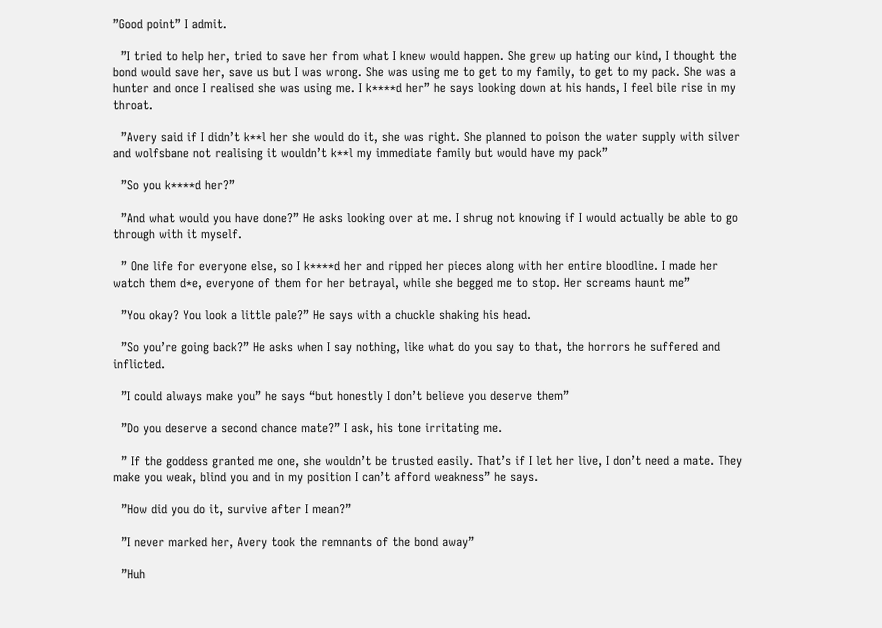”Good point” I admit.

  ”I tried to help her, tried to save her from what I knew would happen. She grew up hating our kind, I thought the bond would save her, save us but I was wrong. She was using me to get to my family, to get to my pack. She was a hunter and once I realised she was using me. I k****d her” he says looking down at his hands, I feel bile rise in my throat.

  ”Avery said if I didn’t k**l her she would do it, she was right. She planned to poison the water supply with silver and wolfsbane not realising it wouldn’t k**l my immediate family but would have my pack”

  ”So you k****d her?”

  ”And what would you have done?” He asks looking over at me. I shrug not knowing if I would actually be able to go through with it myself.

  ” One life for everyone else, so I k****d her and ripped her pieces along with her entire bloodline. I made her watch them d*e, everyone of them for her betrayal, while she begged me to stop. Her screams haunt me”

  ”You okay? You look a little pale?” He says with a chuckle shaking his head.

  ”So you’re going back?” He asks when I say nothing, like what do you say to that, the horrors he suffered and inflicted.

  ”I could always make you” he says “but honestly I don’t believe you deserve them”

  ”Do you deserve a second chance mate?” I ask, his tone irritating me.

  ” If the goddess granted me one, she wouldn’t be trusted easily. That’s if I let her live, I don’t need a mate. They make you weak, blind you and in my position I can’t afford weakness” he says.

  ”How did you do it, survive after I mean?”

  ”I never marked her, Avery took the remnants of the bond away”

  ”Huh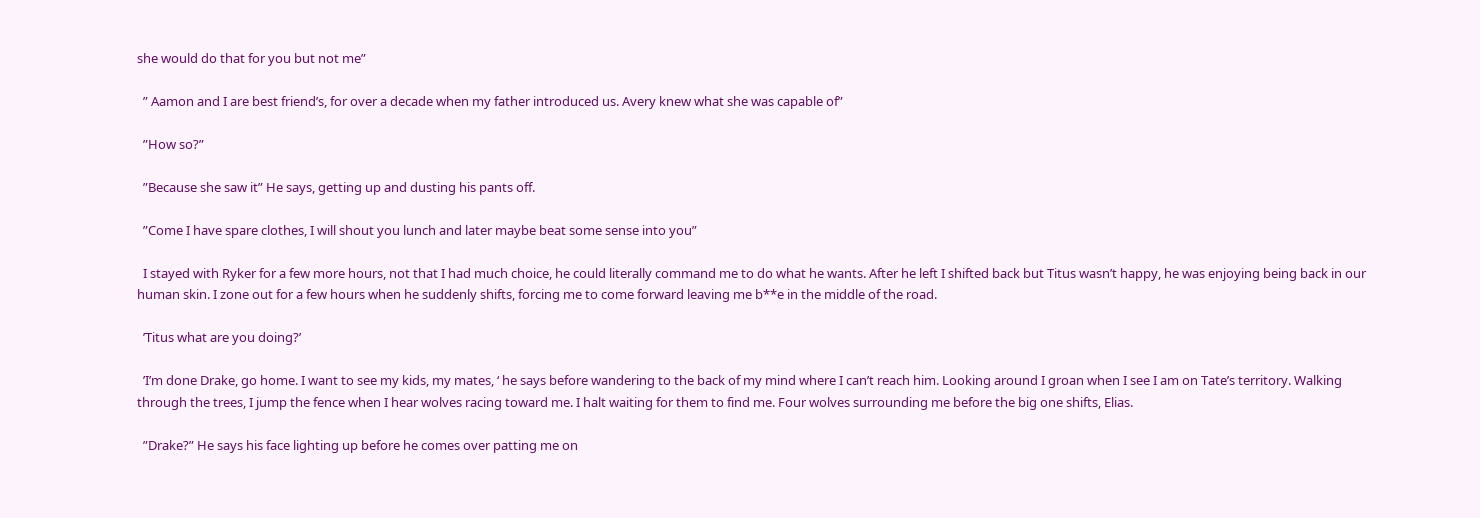she would do that for you but not me”

  ” Aamon and I are best friend’s, for over a decade when my father introduced us. Avery knew what she was capable of”

  ”How so?”

  ”Because she saw it” He says, getting up and dusting his pants off.

  ”Come I have spare clothes, I will shout you lunch and later maybe beat some sense into you”

  I stayed with Ryker for a few more hours, not that I had much choice, he could literally command me to do what he wants. After he left I shifted back but Titus wasn’t happy, he was enjoying being back in our human skin. I zone out for a few hours when he suddenly shifts, forcing me to come forward leaving me b**e in the middle of the road.

  ’Titus what are you doing?’

  ’I’m done Drake, go home. I want to see my kids, my mates, ‘ he says before wandering to the back of my mind where I can’t reach him. Looking around I groan when I see I am on Tate’s territory. Walking through the trees, I jump the fence when I hear wolves racing toward me. I halt waiting for them to find me. Four wolves surrounding me before the big one shifts, Elias.

  ”Drake?” He says his face lighting up before he comes over patting me on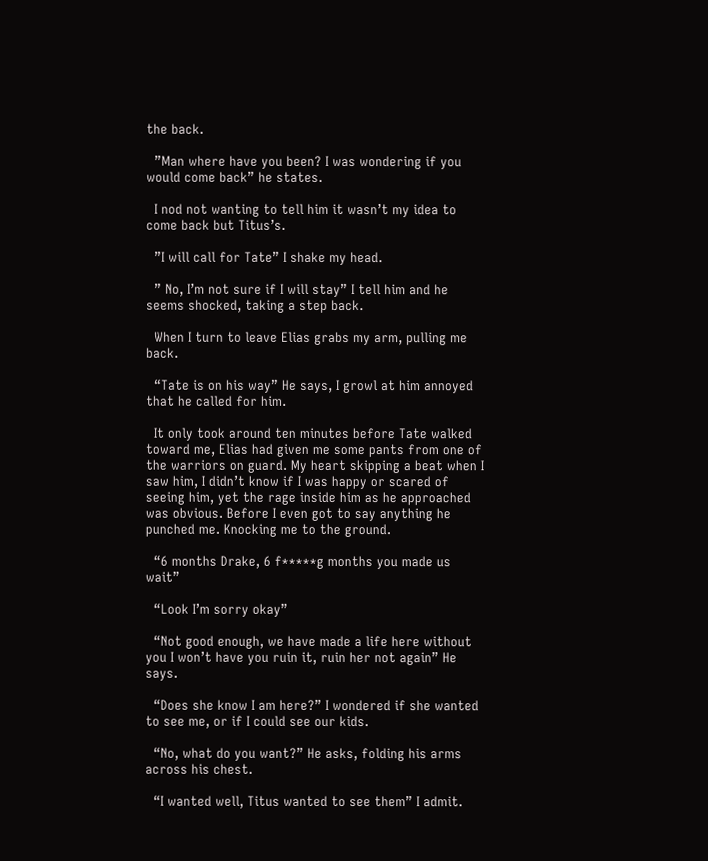the back.

  ”Man where have you been? I was wondering if you would come back” he states.

  I nod not wanting to tell him it wasn’t my idea to come back but Titus’s.

  ”I will call for Tate” I shake my head.

  ” No, I’m not sure if I will stay” I tell him and he seems shocked, taking a step back.

  When I turn to leave Elias grabs my arm, pulling me back.

  “Tate is on his way” He says, I growl at him annoyed that he called for him.

  It only took around ten minutes before Tate walked toward me, Elias had given me some pants from one of the warriors on guard. My heart skipping a beat when I saw him, I didn’t know if I was happy or scared of seeing him, yet the rage inside him as he approached was obvious. Before I even got to say anything he punched me. Knocking me to the ground.

  “6 months Drake, 6 f*****g months you made us wait”

  “Look I’m sorry okay”

  “Not good enough, we have made a life here without you I won’t have you ruin it, ruin her not again” He says.

  “Does she know I am here?” I wondered if she wanted to see me, or if I could see our kids.

  “No, what do you want?” He asks, folding his arms across his chest.

  “I wanted well, Titus wanted to see them” I admit.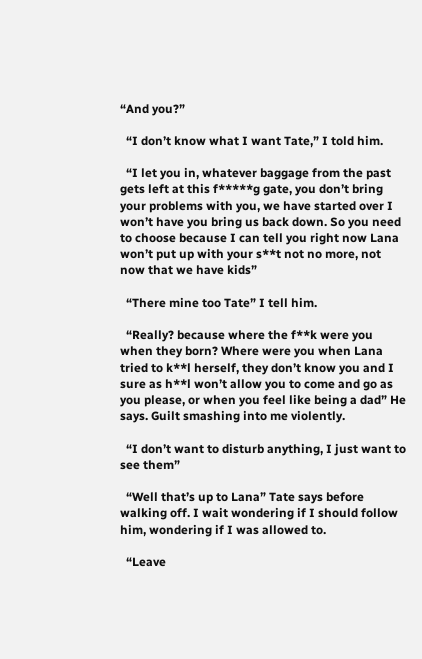“And you?”

  “I don’t know what I want Tate,” I told him.

  “I let you in, whatever baggage from the past gets left at this f*****g gate, you don’t bring your problems with you, we have started over I won’t have you bring us back down. So you need to choose because I can tell you right now Lana won’t put up with your s**t not no more, not now that we have kids”

  “There mine too Tate” I tell him.

  “Really? because where the f**k were you when they born? Where were you when Lana tried to k**l herself, they don’t know you and I sure as h**l won’t allow you to come and go as you please, or when you feel like being a dad” He says. Guilt smashing into me violently.

  “I don’t want to disturb anything, I just want to see them”

  “Well that’s up to Lana” Tate says before walking off. I wait wondering if I should follow him, wondering if I was allowed to.

  “Leave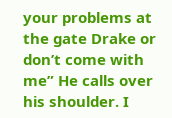your problems at the gate Drake or don’t come with me” He calls over his shoulder. I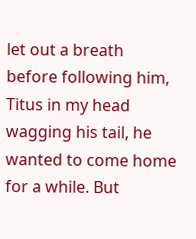let out a breath before following him, Titus in my head wagging his tail, he wanted to come home for a while. But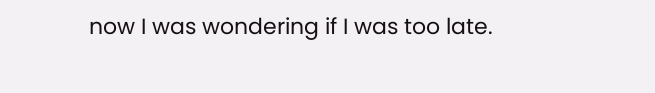now I was wondering if I was too late.